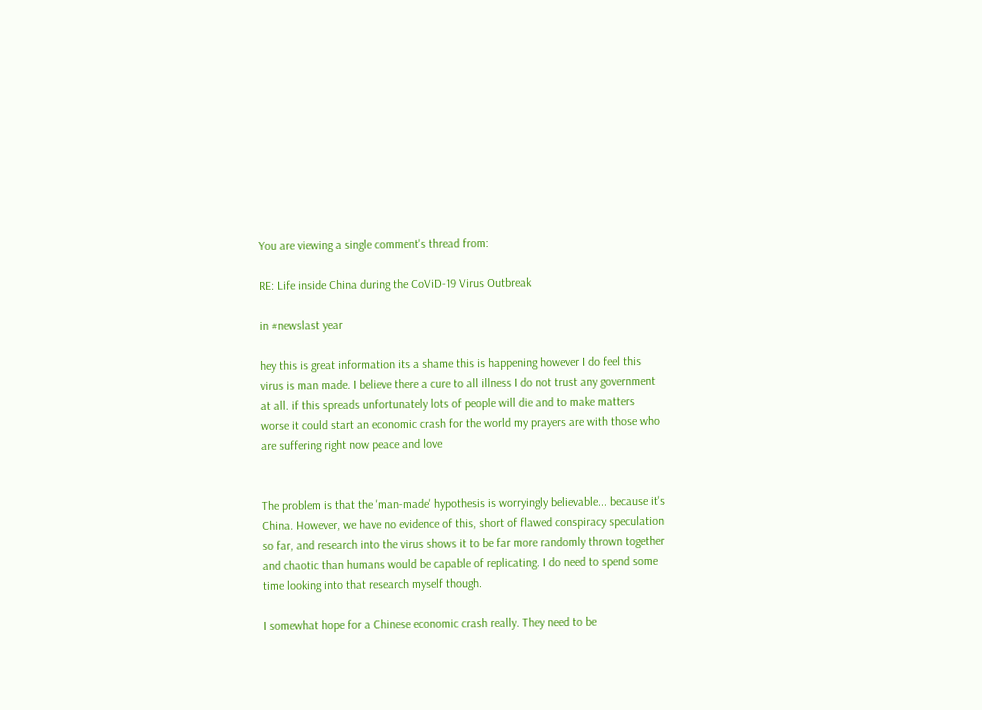You are viewing a single comment's thread from:

RE: Life inside China during the CoViD-19 Virus Outbreak

in #newslast year

hey this is great information its a shame this is happening however I do feel this virus is man made. I believe there a cure to all illness I do not trust any government at all. if this spreads unfortunately lots of people will die and to make matters worse it could start an economic crash for the world my prayers are with those who are suffering right now peace and love


The problem is that the 'man-made' hypothesis is worryingly believable... because it's China. However, we have no evidence of this, short of flawed conspiracy speculation so far, and research into the virus shows it to be far more randomly thrown together and chaotic than humans would be capable of replicating. I do need to spend some time looking into that research myself though.

I somewhat hope for a Chinese economic crash really. They need to be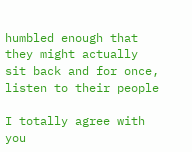humbled enough that they might actually sit back and for once, listen to their people

I totally agree with you